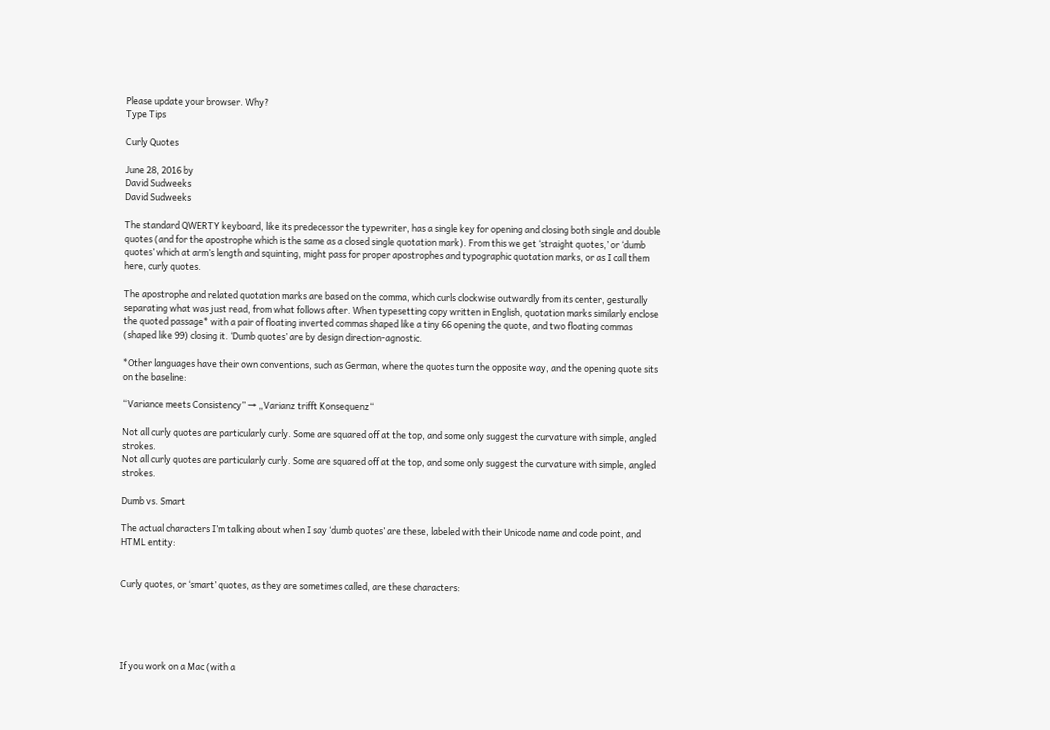Please update your browser. Why?
Type Tips

Curly Quotes

June 28, 2016 by
David Sudweeks
David Sudweeks

The standard QWERTY keyboard, like its predecessor the typewriter, has a single key for opening and closing both single and double quotes (and for the apostrophe which is the same as a closed single quotation mark). From this we get ‘straight quotes,’ or ‘dumb quotes’ which at arm’s length and squinting, might pass for proper apostrophes and typographic quotation marks, or as I call them here, curly quotes.

The apostrophe and related quotation marks are based on the comma, which curls clockwise outwardly from its center, gesturally separating what was just read, from what follows after. When typesetting copy written in English, quotation marks similarly enclose the quoted passage* with a pair of floating inverted commas shaped like a tiny 66 opening the quote, and two floating commas (shaped like 99) closing it. ‘Dumb quotes’ are by design direction-agnostic.

*Other languages have their own conventions, such as German, where the quotes turn the opposite way, and the opening quote sits on the baseline:

“Variance meets Consistency” → „Varianz trifft Konsequenz“

Not all curly quotes are particularly curly. Some are squared off at the top, and some only suggest the curvature with simple, angled strokes.
Not all curly quotes are particularly curly. Some are squared off at the top, and some only suggest the curvature with simple, angled strokes.

Dumb vs. Smart

The actual characters I’m talking about when I say ‘dumb quotes’ are these, labeled with their Unicode name and code point, and HTML entity:


Curly quotes, or ‘smart’ quotes, as they are sometimes called, are these characters:





If you work on a Mac (with a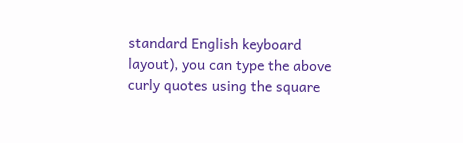standard English keyboard layout), you can type the above curly quotes using the square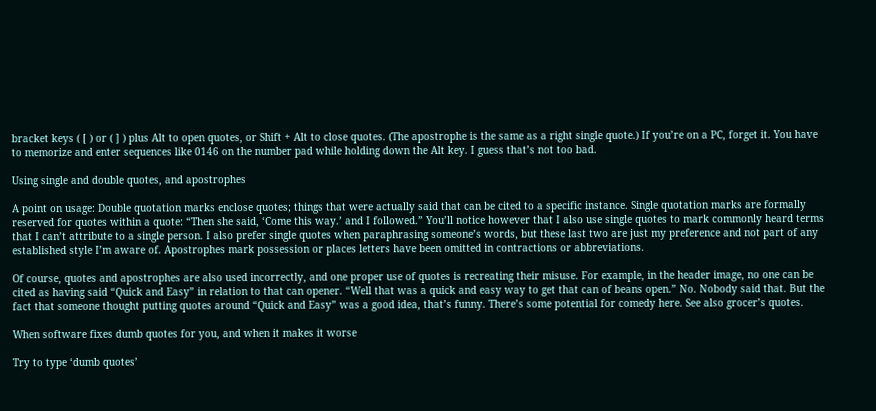bracket keys ( [ ) or ( ] ) plus Alt to open quotes, or Shift + Alt to close quotes. (The apostrophe is the same as a right single quote.) If you’re on a PC, forget it. You have to memorize and enter sequences like 0146 on the number pad while holding down the Alt key. I guess that’s not too bad.

Using single and double quotes, and apostrophes

A point on usage: Double quotation marks enclose quotes; things that were actually said that can be cited to a specific instance. Single quotation marks are formally reserved for quotes within a quote: “Then she said, ‘Come this way.’ and I followed.” You’ll notice however that I also use single quotes to mark commonly heard terms that I can’t attribute to a single person. I also prefer single quotes when paraphrasing someone’s words, but these last two are just my preference and not part of any established style I’m aware of. Apostrophes mark possession or places letters have been omitted in contractions or abbreviations.

Of course, quotes and apostrophes are also used incorrectly, and one proper use of quotes is recreating their misuse. For example, in the header image, no one can be cited as having said “Quick and Easy” in relation to that can opener. “Well that was a quick and easy way to get that can of beans open.” No. Nobody said that. But the fact that someone thought putting quotes around “Quick and Easy” was a good idea, that’s funny. There’s some potential for comedy here. See also grocer’s quotes.

When software fixes dumb quotes for you, and when it makes it worse

Try to type ‘dumb quotes’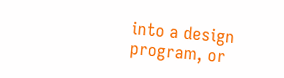into a design program, or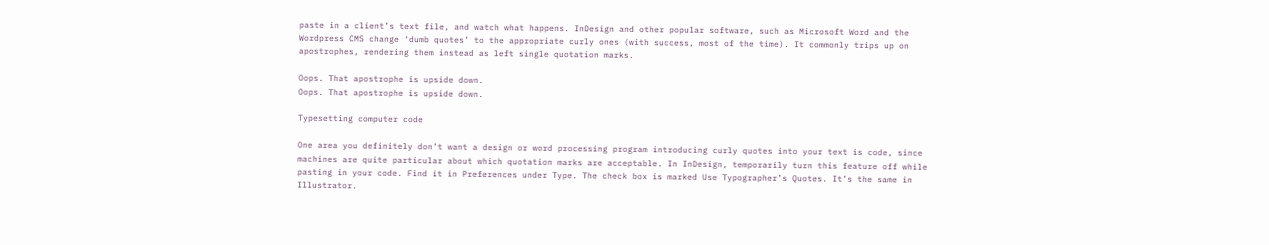paste in a client’s text file, and watch what happens. InDesign and other popular software, such as Microsoft Word and the Wordpress CMS change ‘dumb quotes’ to the appropriate curly ones (with success, most of the time). It commonly trips up on apostrophes, rendering them instead as left single quotation marks.

Oops. That apostrophe is upside down.
Oops. That apostrophe is upside down.

Typesetting computer code

One area you definitely don’t want a design or word processing program introducing curly quotes into your text is code, since machines are quite particular about which quotation marks are acceptable. In InDesign, temporarily turn this feature off while pasting in your code. Find it in Preferences under Type. The check box is marked Use Typographer’s Quotes. It’s the same in Illustrator.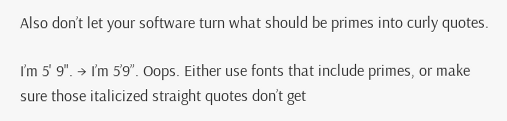Also don’t let your software turn what should be primes into curly quotes.

I’m 5' 9". → I’m 5’9”. Oops. Either use fonts that include primes, or make sure those italicized straight quotes don’t get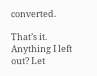converted.

That’s it. Anything I left out? Let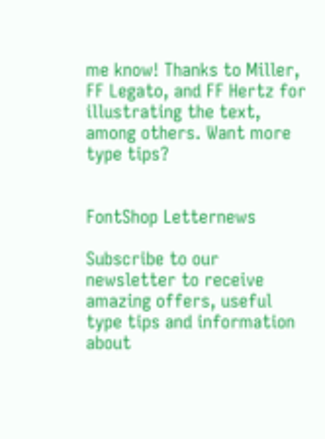me know! Thanks to Miller, FF Legato, and FF Hertz for illustrating the text, among others. Want more type tips?


FontShop Letternews

Subscribe to our newsletter to receive amazing offers, useful type tips and information about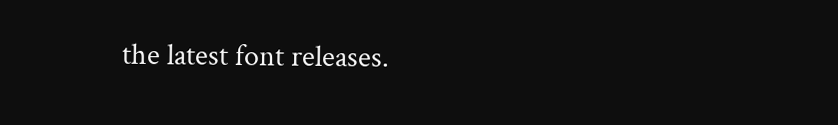the latest font releases.